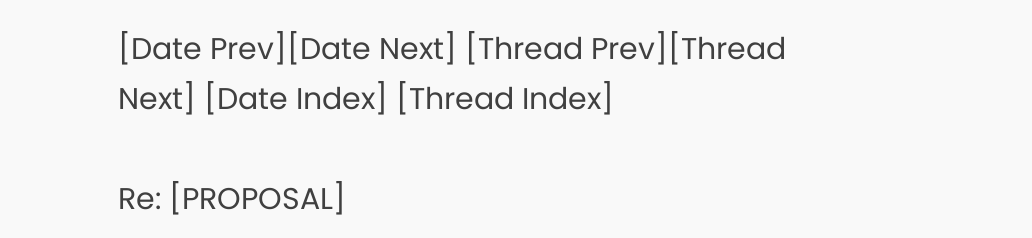[Date Prev][Date Next] [Thread Prev][Thread Next] [Date Index] [Thread Index]

Re: [PROPOSAL]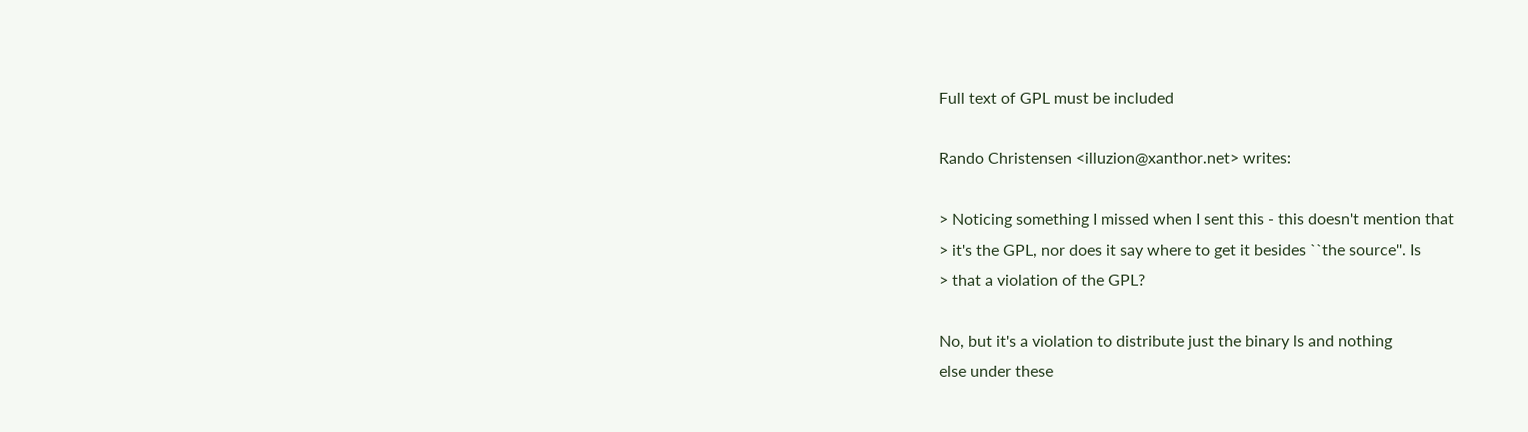Full text of GPL must be included

Rando Christensen <illuzion@xanthor.net> writes:

> Noticing something I missed when I sent this - this doesn't mention that
> it's the GPL, nor does it say where to get it besides ``the source''. Is
> that a violation of the GPL?

No, but it's a violation to distribute just the binary ls and nothing
else under these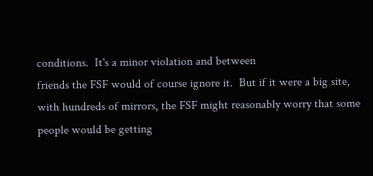conditions.  It's a minor violation and between
friends the FSF would of course ignore it.  But if it were a big site,
with hundreds of mirrors, the FSF might reasonably worry that some
people would be getting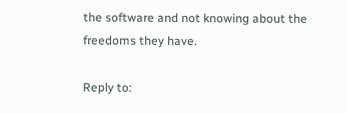the software and not knowing about the
freedoms they have.

Reply to: